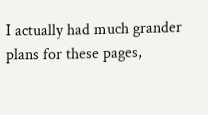I actually had much grander plans for these pages,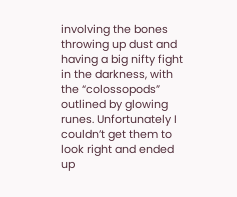involving the bones throwing up dust and having a big nifty fight in the darkness, with the “colossopods” outlined by glowing runes. Unfortunately I couldn’t get them to look right and ended up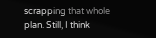scrapping that whole plan. Still, I think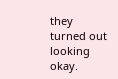they turned out looking okay.